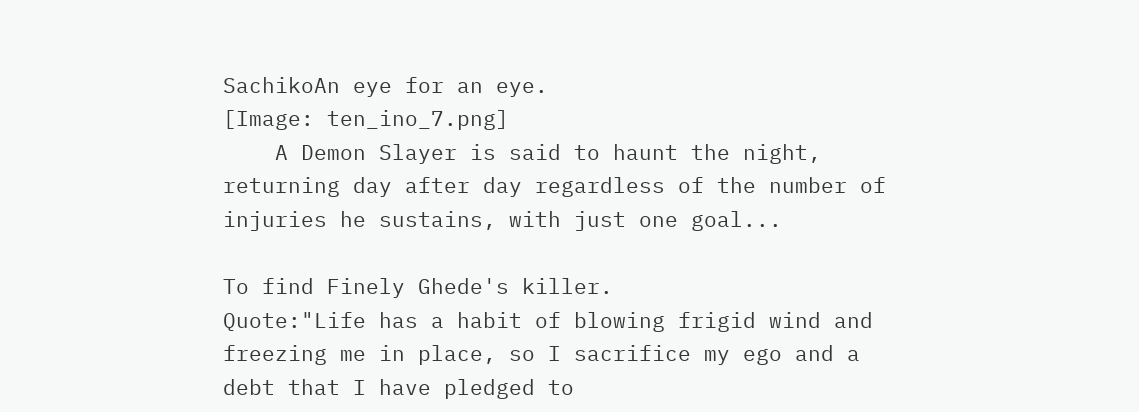SachikoAn eye for an eye.
[Image: ten_ino_7.png]
    A Demon Slayer is said to haunt the night, returning day after day regardless of the number of injuries he sustains, with just one goal...

To find Finely Ghede's killer.
Quote:"Life has a habit of blowing frigid wind and freezing me in place, so I sacrifice my ego and a debt that I have pledged to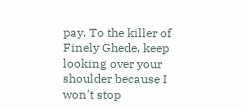pay. To the killer of Finely Ghede, keep looking over your shoulder because I won't stop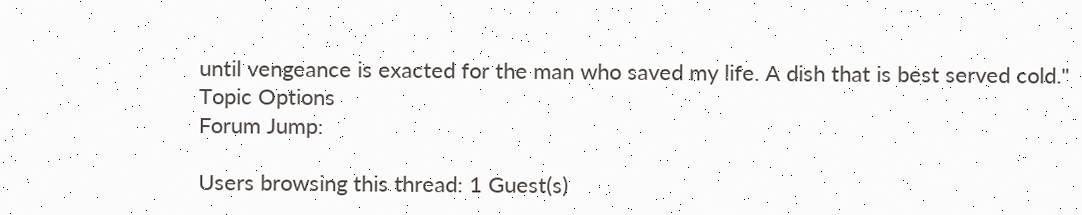until vengeance is exacted for the man who saved my life. A dish that is best served cold."
Topic Options
Forum Jump:

Users browsing this thread: 1 Guest(s)